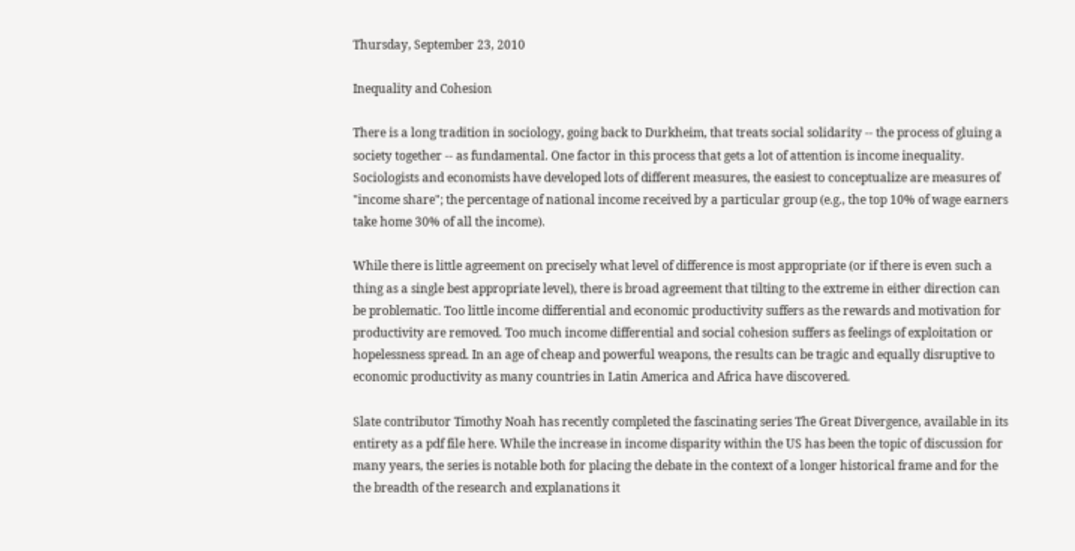Thursday, September 23, 2010

Inequality and Cohesion

There is a long tradition in sociology, going back to Durkheim, that treats social solidarity -- the process of gluing a society together -- as fundamental. One factor in this process that gets a lot of attention is income inequality. Sociologists and economists have developed lots of different measures, the easiest to conceptualize are measures of "income share"; the percentage of national income received by a particular group (e.g., the top 10% of wage earners take home 30% of all the income).

While there is little agreement on precisely what level of difference is most appropriate (or if there is even such a thing as a single best appropriate level), there is broad agreement that tilting to the extreme in either direction can be problematic. Too little income differential and economic productivity suffers as the rewards and motivation for productivity are removed. Too much income differential and social cohesion suffers as feelings of exploitation or hopelessness spread. In an age of cheap and powerful weapons, the results can be tragic and equally disruptive to economic productivity as many countries in Latin America and Africa have discovered.

Slate contributor Timothy Noah has recently completed the fascinating series The Great Divergence, available in its entirety as a pdf file here. While the increase in income disparity within the US has been the topic of discussion for many years, the series is notable both for placing the debate in the context of a longer historical frame and for the the breadth of the research and explanations it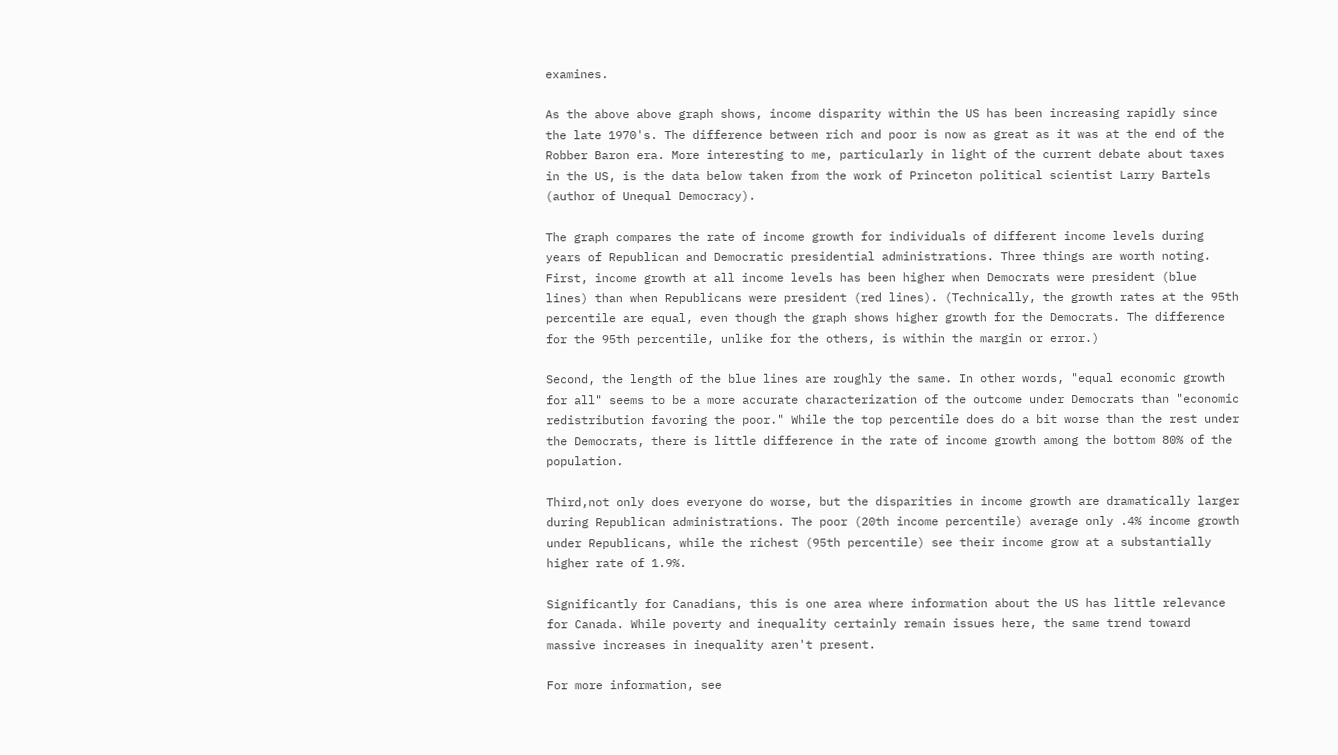examines.

As the above above graph shows, income disparity within the US has been increasing rapidly since the late 1970's. The difference between rich and poor is now as great as it was at the end of the Robber Baron era. More interesting to me, particularly in light of the current debate about taxes in the US, is the data below taken from the work of Princeton political scientist Larry Bartels (author of Unequal Democracy).

The graph compares the rate of income growth for individuals of different income levels during years of Republican and Democratic presidential administrations. Three things are worth noting. First, income growth at all income levels has been higher when Democrats were president (blue lines) than when Republicans were president (red lines). (Technically, the growth rates at the 95th percentile are equal, even though the graph shows higher growth for the Democrats. The difference for the 95th percentile, unlike for the others, is within the margin or error.)

Second, the length of the blue lines are roughly the same. In other words, "equal economic growth for all" seems to be a more accurate characterization of the outcome under Democrats than "economic redistribution favoring the poor." While the top percentile does do a bit worse than the rest under the Democrats, there is little difference in the rate of income growth among the bottom 80% of the population.

Third,not only does everyone do worse, but the disparities in income growth are dramatically larger during Republican administrations. The poor (20th income percentile) average only .4% income growth under Republicans, while the richest (95th percentile) see their income grow at a substantially higher rate of 1.9%.

Significantly for Canadians, this is one area where information about the US has little relevance for Canada. While poverty and inequality certainly remain issues here, the same trend toward massive increases in inequality aren't present.

For more information, see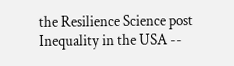the Resilience Science post Inequality in the USA --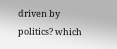driven by politics? which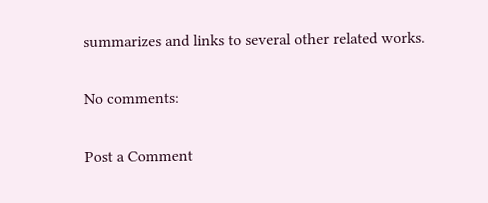summarizes and links to several other related works.

No comments:

Post a Comment